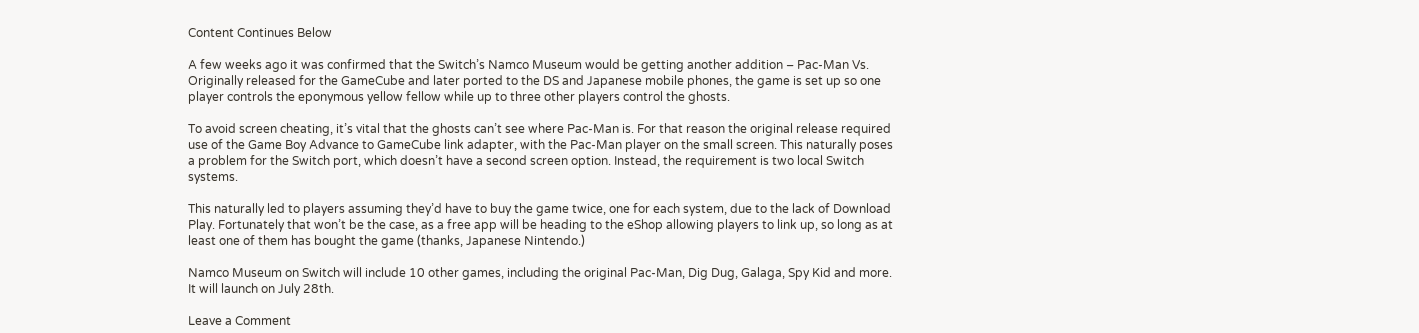Content Continues Below

A few weeks ago it was confirmed that the Switch’s Namco Museum would be getting another addition – Pac-Man Vs. Originally released for the GameCube and later ported to the DS and Japanese mobile phones, the game is set up so one player controls the eponymous yellow fellow while up to three other players control the ghosts.

To avoid screen cheating, it’s vital that the ghosts can’t see where Pac-Man is. For that reason the original release required use of the Game Boy Advance to GameCube link adapter, with the Pac-Man player on the small screen. This naturally poses a problem for the Switch port, which doesn’t have a second screen option. Instead, the requirement is two local Switch systems.

This naturally led to players assuming they’d have to buy the game twice, one for each system, due to the lack of Download Play. Fortunately that won’t be the case, as a free app will be heading to the eShop allowing players to link up, so long as at least one of them has bought the game (thanks, Japanese Nintendo.)

Namco Museum on Switch will include 10 other games, including the original Pac-Man, Dig Dug, Galaga, Spy Kid and more. It will launch on July 28th.

Leave a Comment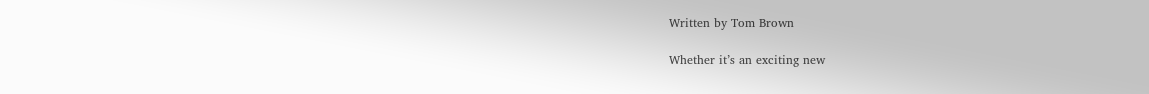Written by Tom Brown

Whether it’s an exciting new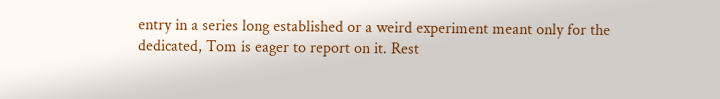entry in a series long established or a weird experiment meant only for the dedicated, Tom is eager to report on it. Rest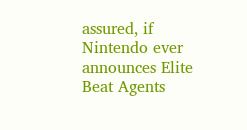assured, if Nintendo ever announces Elite Beat Agents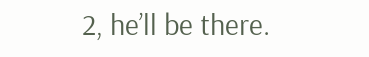2, he’ll be there.